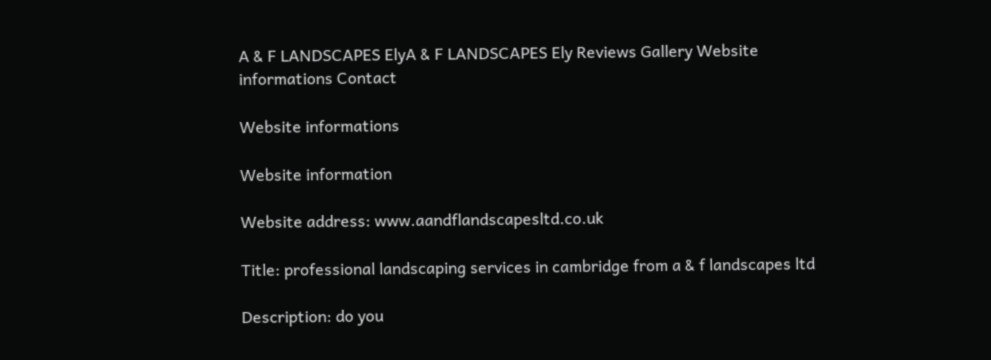A & F LANDSCAPES ElyA & F LANDSCAPES Ely Reviews Gallery Website informations Contact

Website informations

Website information

Website address: www.aandflandscapesltd.co.uk

Title: professional landscaping services in cambridge from a & f landscapes ltd

Description: do you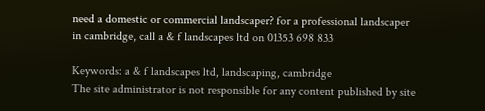need a domestic or commercial landscaper? for a professional landscaper in cambridge, call a & f landscapes ltd on 01353 698 833

Keywords: a & f landscapes ltd, landscaping, cambridge
The site administrator is not responsible for any content published by site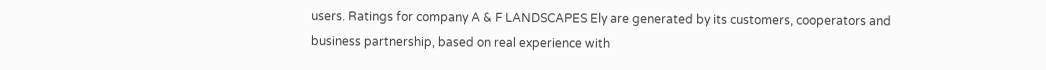users. Ratings for company A & F LANDSCAPES Ely are generated by its customers, cooperators and business partnership, based on real experience with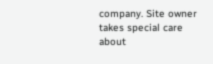company. Site owner takes special care about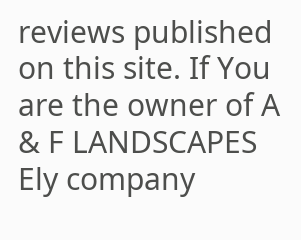reviews published on this site. If You are the owner of A & F LANDSCAPES Ely company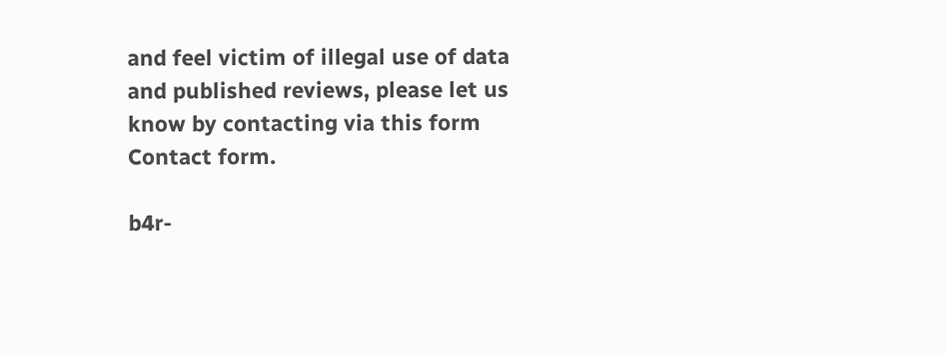and feel victim of illegal use of data and published reviews, please let us know by contacting via this form Contact form.

b4r-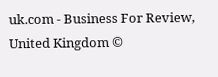uk.com - Business For Review, United Kingdom ©